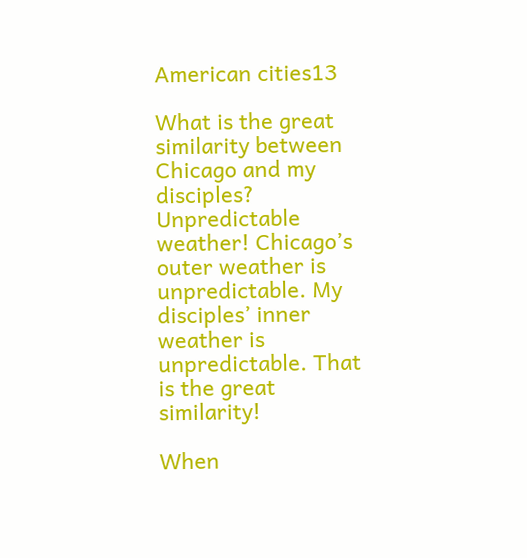American cities13

What is the great similarity between Chicago and my disciples? Unpredictable weather! Chicago’s outer weather is unpredictable. My disciples’ inner weather is unpredictable. That is the great similarity!

When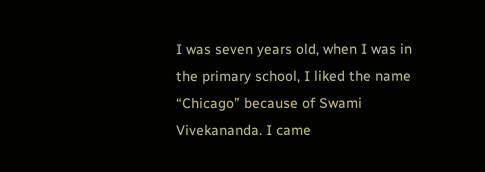I was seven years old, when I was in the primary school, I liked the name “Chicago” because of Swami Vivekananda. I came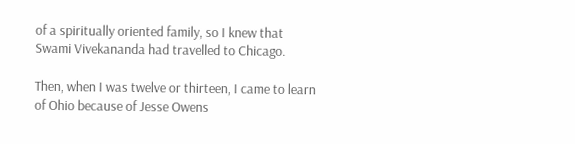of a spiritually oriented family, so I knew that Swami Vivekananda had travelled to Chicago.

Then, when I was twelve or thirteen, I came to learn of Ohio because of Jesse Owens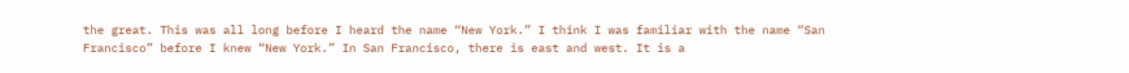the great. This was all long before I heard the name “New York.” I think I was familiar with the name “San Francisco” before I knew “New York.” In San Francisco, there is east and west. It is a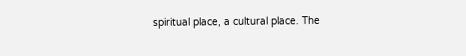spiritual place, a cultural place. The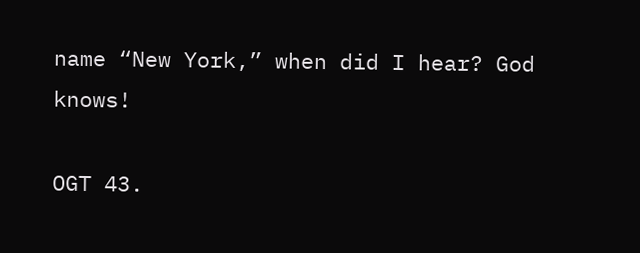name “New York,” when did I hear? God knows!

OGT 43.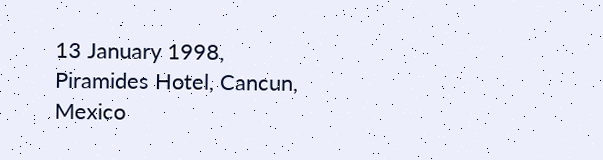13 January 1998, Piramides Hotel, Cancun, Mexico